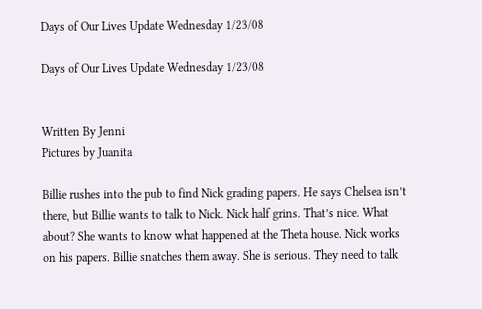Days of Our Lives Update Wednesday 1/23/08

Days of Our Lives Update Wednesday 1/23/08


Written By Jenni
Pictures by Juanita

Billie rushes into the pub to find Nick grading papers. He says Chelsea isn’t there, but Billie wants to talk to Nick. Nick half grins. That’s nice. What about? She wants to know what happened at the Theta house. Nick works on his papers. Billie snatches them away. She is serious. They need to talk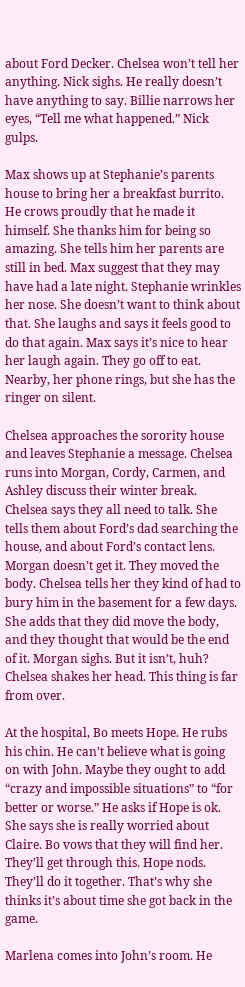about Ford Decker. Chelsea won’t tell her anything. Nick sighs. He really doesn’t have anything to say. Billie narrows her eyes, “Tell me what happened.” Nick gulps.

Max shows up at Stephanie’s parents house to bring her a breakfast burrito. He crows proudly that he made it himself. She thanks him for being so amazing. She tells him her parents are still in bed. Max suggest that they may have had a late night. Stephanie wrinkles her nose. She doesn’t want to think about that. She laughs and says it feels good to do that again. Max says it’s nice to hear her laugh again. They go off to eat. Nearby, her phone rings, but she has the ringer on silent.

Chelsea approaches the sorority house and leaves Stephanie a message. Chelsea runs into Morgan, Cordy, Carmen, and Ashley discuss their winter break. Chelsea says they all need to talk. She tells them about Ford’s dad searching the house, and about Ford’s contact lens. Morgan doesn’t get it. They moved the body. Chelsea tells her they kind of had to bury him in the basement for a few days. She adds that they did move the body, and they thought that would be the end of it. Morgan sighs. But it isn’t, huh? Chelsea shakes her head. This thing is far from over.

At the hospital, Bo meets Hope. He rubs his chin. He can’t believe what is going on with John. Maybe they ought to add “crazy and impossible situations” to “for better or worse.” He asks if Hope is ok. She says she is really worried about Claire. Bo vows that they will find her. They’ll get through this. Hope nods. They’ll do it together. That’s why she thinks it’s about time she got back in the game.

Marlena comes into John’s room. He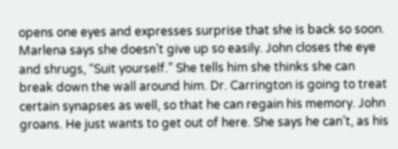opens one eyes and expresses surprise that she is back so soon. Marlena says she doesn’t give up so easily. John closes the eye and shrugs, “Suit yourself.” She tells him she thinks she can break down the wall around him. Dr. Carrington is going to treat certain synapses as well, so that he can regain his memory. John groans. He just wants to get out of here. She says he can’t, as his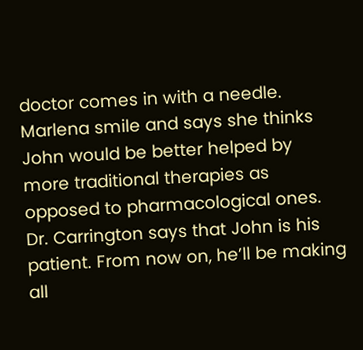doctor comes in with a needle. Marlena smile and says she thinks John would be better helped by more traditional therapies as opposed to pharmacological ones. Dr. Carrington says that John is his patient. From now on, he’ll be making all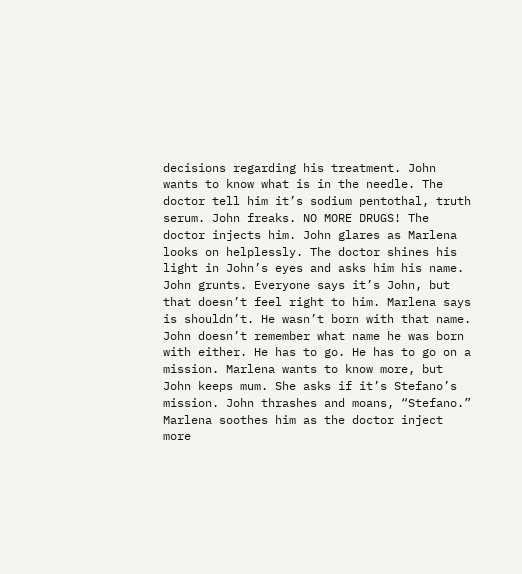decisions regarding his treatment. John wants to know what is in the needle. The doctor tell him it’s sodium pentothal, truth serum. John freaks. NO MORE DRUGS! The doctor injects him. John glares as Marlena looks on helplessly. The doctor shines his light in John’s eyes and asks him his name. John grunts. Everyone says it’s John, but that doesn’t feel right to him. Marlena says is shouldn’t. He wasn’t born with that name. John doesn’t remember what name he was born with either. He has to go. He has to go on a mission. Marlena wants to know more, but John keeps mum. She asks if it’s Stefano’s mission. John thrashes and moans, “Stefano.” Marlena soothes him as the doctor inject more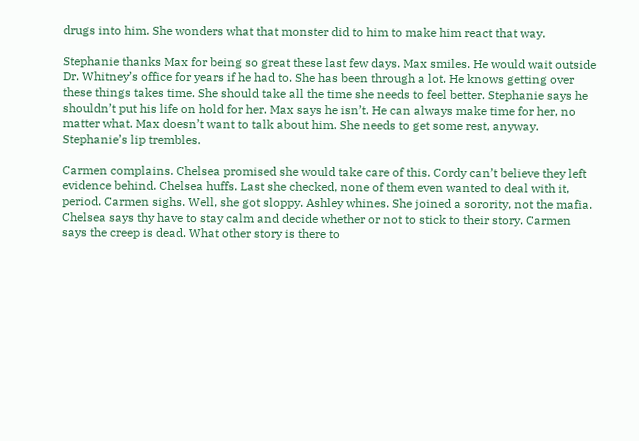drugs into him. She wonders what that monster did to him to make him react that way.

Stephanie thanks Max for being so great these last few days. Max smiles. He would wait outside Dr. Whitney’s office for years if he had to. She has been through a lot. He knows getting over these things takes time. She should take all the time she needs to feel better. Stephanie says he shouldn’t put his life on hold for her. Max says he isn’t. He can always make time for her, no matter what. Max doesn’t want to talk about him. She needs to get some rest, anyway. Stephanie’s lip trembles.

Carmen complains. Chelsea promised she would take care of this. Cordy can’t believe they left evidence behind. Chelsea huffs. Last she checked, none of them even wanted to deal with it, period. Carmen sighs. Well, she got sloppy. Ashley whines. She joined a sorority, not the mafia. Chelsea says thy have to stay calm and decide whether or not to stick to their story. Carmen says the creep is dead. What other story is there to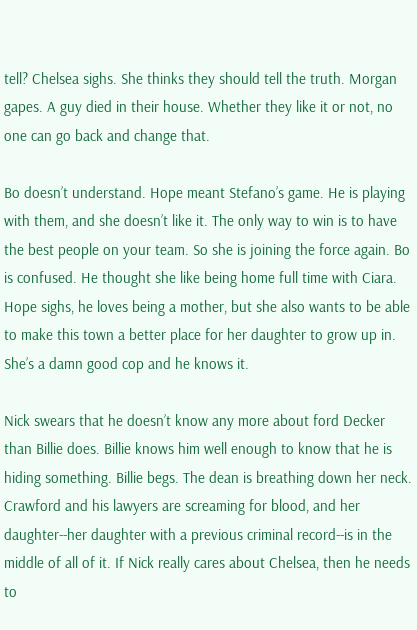tell? Chelsea sighs. She thinks they should tell the truth. Morgan gapes. A guy died in their house. Whether they like it or not, no one can go back and change that.

Bo doesn’t understand. Hope meant Stefano’s game. He is playing with them, and she doesn’t like it. The only way to win is to have the best people on your team. So she is joining the force again. Bo is confused. He thought she like being home full time with Ciara. Hope sighs, he loves being a mother, but she also wants to be able to make this town a better place for her daughter to grow up in. She’s a damn good cop and he knows it.

Nick swears that he doesn’t know any more about ford Decker than Billie does. Billie knows him well enough to know that he is hiding something. Billie begs. The dean is breathing down her neck. Crawford and his lawyers are screaming for blood, and her daughter--her daughter with a previous criminal record--is in the middle of all of it. If Nick really cares about Chelsea, then he needs to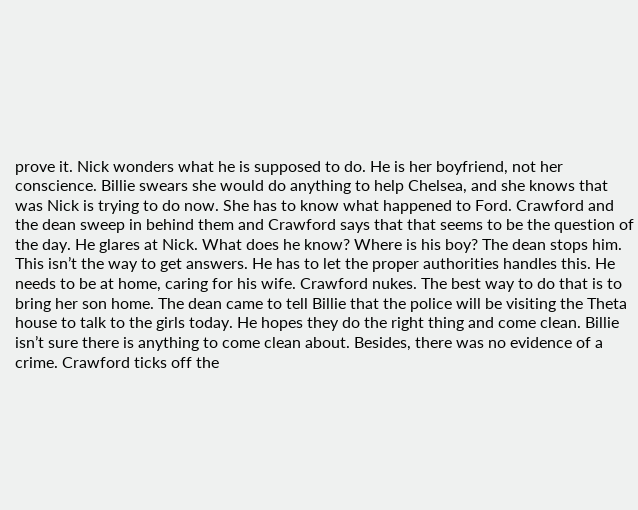prove it. Nick wonders what he is supposed to do. He is her boyfriend, not her conscience. Billie swears she would do anything to help Chelsea, and she knows that was Nick is trying to do now. She has to know what happened to Ford. Crawford and the dean sweep in behind them and Crawford says that that seems to be the question of the day. He glares at Nick. What does he know? Where is his boy? The dean stops him. This isn’t the way to get answers. He has to let the proper authorities handles this. He needs to be at home, caring for his wife. Crawford nukes. The best way to do that is to bring her son home. The dean came to tell Billie that the police will be visiting the Theta house to talk to the girls today. He hopes they do the right thing and come clean. Billie isn’t sure there is anything to come clean about. Besides, there was no evidence of a crime. Crawford ticks off the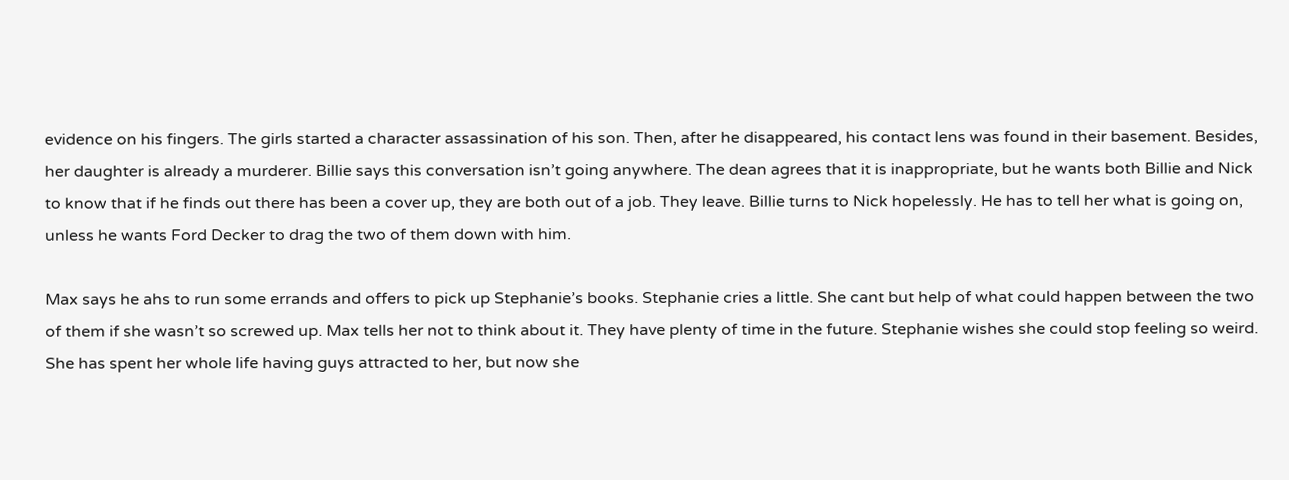evidence on his fingers. The girls started a character assassination of his son. Then, after he disappeared, his contact lens was found in their basement. Besides, her daughter is already a murderer. Billie says this conversation isn’t going anywhere. The dean agrees that it is inappropriate, but he wants both Billie and Nick to know that if he finds out there has been a cover up, they are both out of a job. They leave. Billie turns to Nick hopelessly. He has to tell her what is going on, unless he wants Ford Decker to drag the two of them down with him.

Max says he ahs to run some errands and offers to pick up Stephanie’s books. Stephanie cries a little. She cant but help of what could happen between the two of them if she wasn’t so screwed up. Max tells her not to think about it. They have plenty of time in the future. Stephanie wishes she could stop feeling so weird. She has spent her whole life having guys attracted to her, but now she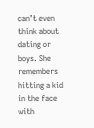can’t even think about dating or boys. She remembers hitting a kid in the face with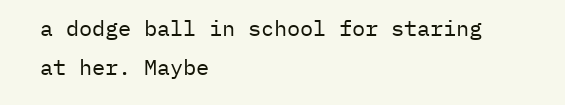a dodge ball in school for staring at her. Maybe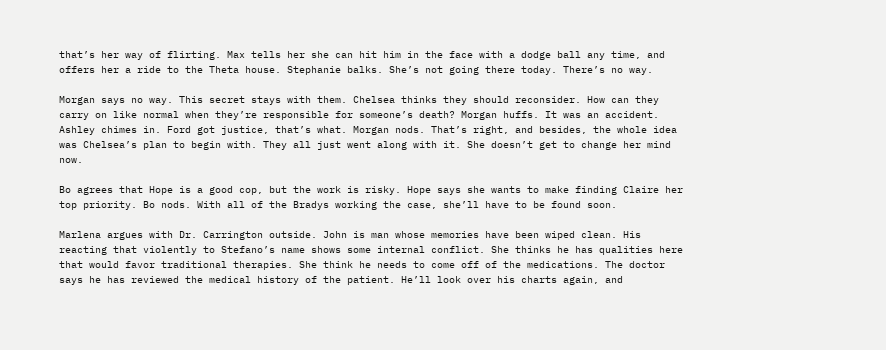that’s her way of flirting. Max tells her she can hit him in the face with a dodge ball any time, and offers her a ride to the Theta house. Stephanie balks. She’s not going there today. There’s no way.

Morgan says no way. This secret stays with them. Chelsea thinks they should reconsider. How can they carry on like normal when they’re responsible for someone’s death? Morgan huffs. It was an accident. Ashley chimes in. Ford got justice, that’s what. Morgan nods. That’s right, and besides, the whole idea was Chelsea’s plan to begin with. They all just went along with it. She doesn’t get to change her mind now.

Bo agrees that Hope is a good cop, but the work is risky. Hope says she wants to make finding Claire her top priority. Bo nods. With all of the Bradys working the case, she’ll have to be found soon.

Marlena argues with Dr. Carrington outside. John is man whose memories have been wiped clean. His reacting that violently to Stefano’s name shows some internal conflict. She thinks he has qualities here that would favor traditional therapies. She think he needs to come off of the medications. The doctor says he has reviewed the medical history of the patient. He’ll look over his charts again, and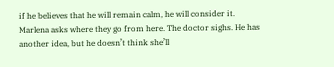if he believes that he will remain calm, he will consider it. Marlena asks where they go from here. The doctor sighs. He has another idea, but he doesn’t think she’ll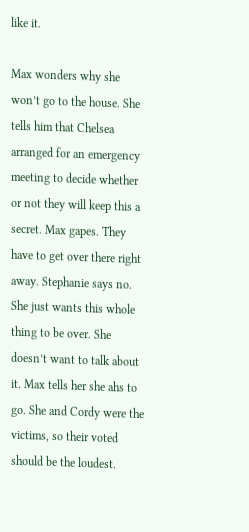like it.

Max wonders why she won’t go to the house. She tells him that Chelsea arranged for an emergency meeting to decide whether or not they will keep this a secret. Max gapes. They have to get over there right away. Stephanie says no. She just wants this whole thing to be over. She doesn’t want to talk about it. Max tells her she ahs to go. She and Cordy were the victims, so their voted should be the loudest.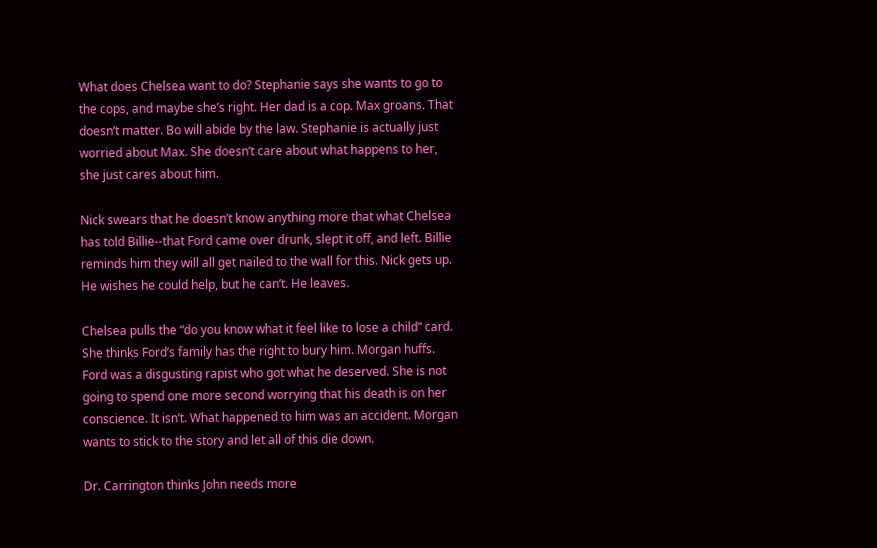What does Chelsea want to do? Stephanie says she wants to go to the cops, and maybe she’s right. Her dad is a cop. Max groans. That doesn’t matter. Bo will abide by the law. Stephanie is actually just worried about Max. She doesn’t care about what happens to her, she just cares about him.

Nick swears that he doesn’t know anything more that what Chelsea has told Billie--that Ford came over drunk, slept it off, and left. Billie reminds him they will all get nailed to the wall for this. Nick gets up. He wishes he could help, but he can’t. He leaves.

Chelsea pulls the “do you know what it feel like to lose a child” card. She thinks Ford’s family has the right to bury him. Morgan huffs. Ford was a disgusting rapist who got what he deserved. She is not going to spend one more second worrying that his death is on her conscience. It isn’t. What happened to him was an accident. Morgan wants to stick to the story and let all of this die down.

Dr. Carrington thinks John needs more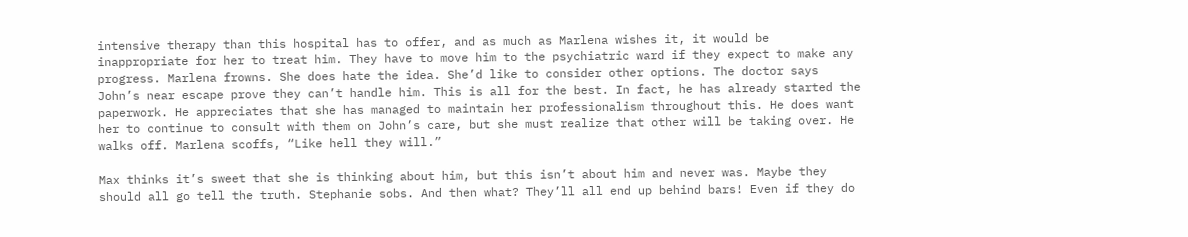intensive therapy than this hospital has to offer, and as much as Marlena wishes it, it would be inappropriate for her to treat him. They have to move him to the psychiatric ward if they expect to make any progress. Marlena frowns. She does hate the idea. She’d like to consider other options. The doctor says John’s near escape prove they can’t handle him. This is all for the best. In fact, he has already started the paperwork. He appreciates that she has managed to maintain her professionalism throughout this. He does want her to continue to consult with them on John’s care, but she must realize that other will be taking over. He walks off. Marlena scoffs, “Like hell they will.”

Max thinks it’s sweet that she is thinking about him, but this isn’t about him and never was. Maybe they should all go tell the truth. Stephanie sobs. And then what? They’ll all end up behind bars! Even if they do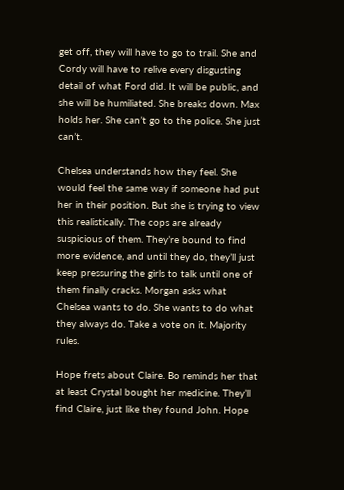get off, they will have to go to trail. She and Cordy will have to relive every disgusting detail of what Ford did. It will be public, and she will be humiliated. She breaks down. Max holds her. She can’t go to the police. She just can’t.

Chelsea understands how they feel. She would feel the same way if someone had put her in their position. But she is trying to view this realistically. The cops are already suspicious of them. They’re bound to find more evidence, and until they do, they’ll just keep pressuring the girls to talk until one of them finally cracks. Morgan asks what Chelsea wants to do. She wants to do what they always do. Take a vote on it. Majority rules.

Hope frets about Claire. Bo reminds her that at least Crystal bought her medicine. They’ll find Claire, just like they found John. Hope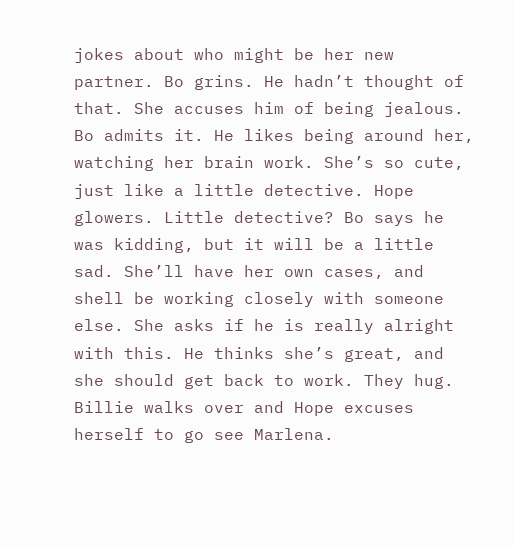jokes about who might be her new partner. Bo grins. He hadn’t thought of that. She accuses him of being jealous. Bo admits it. He likes being around her, watching her brain work. She’s so cute, just like a little detective. Hope glowers. Little detective? Bo says he was kidding, but it will be a little sad. She’ll have her own cases, and shell be working closely with someone else. She asks if he is really alright with this. He thinks she’s great, and she should get back to work. They hug. Billie walks over and Hope excuses herself to go see Marlena.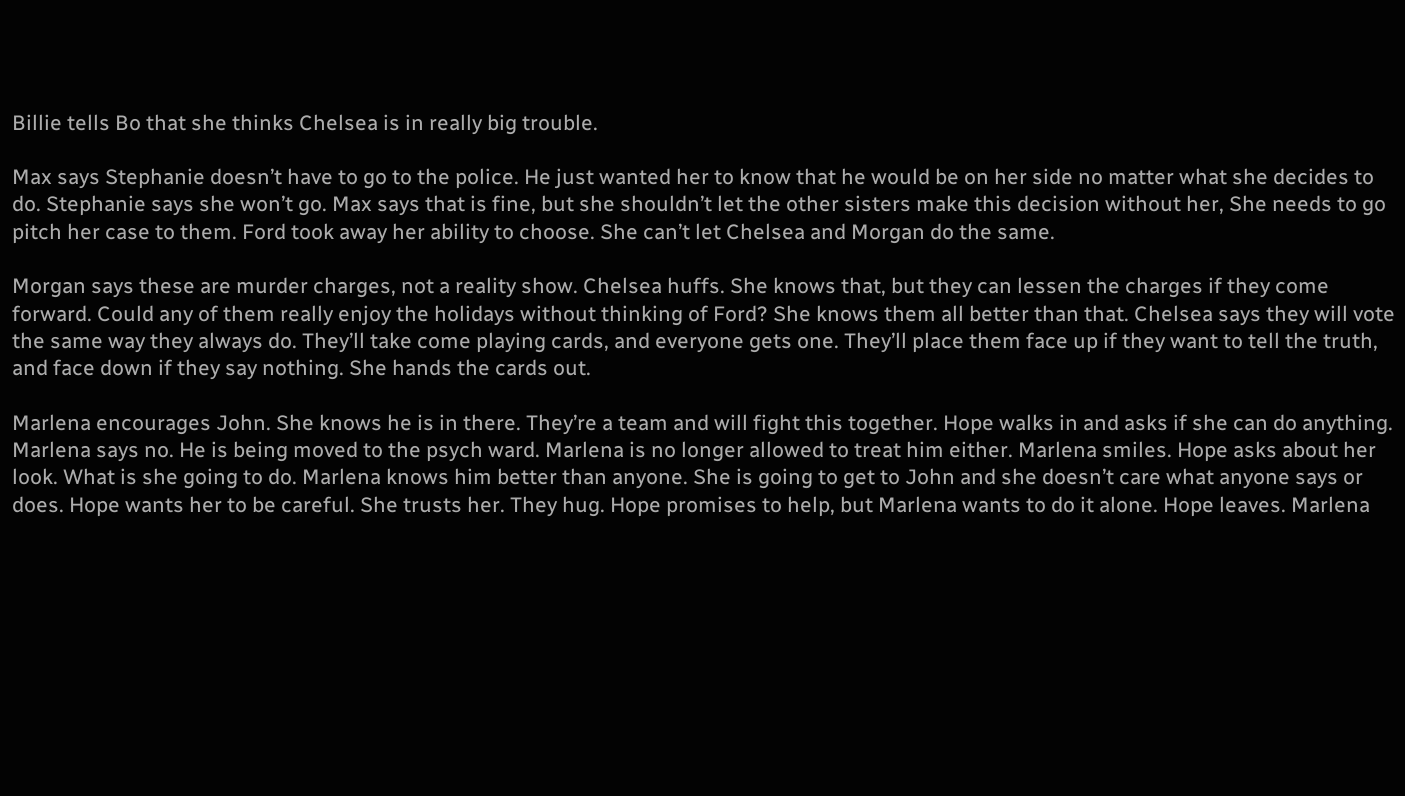Billie tells Bo that she thinks Chelsea is in really big trouble.

Max says Stephanie doesn’t have to go to the police. He just wanted her to know that he would be on her side no matter what she decides to do. Stephanie says she won’t go. Max says that is fine, but she shouldn’t let the other sisters make this decision without her, She needs to go pitch her case to them. Ford took away her ability to choose. She can’t let Chelsea and Morgan do the same.

Morgan says these are murder charges, not a reality show. Chelsea huffs. She knows that, but they can lessen the charges if they come forward. Could any of them really enjoy the holidays without thinking of Ford? She knows them all better than that. Chelsea says they will vote the same way they always do. They’ll take come playing cards, and everyone gets one. They’ll place them face up if they want to tell the truth, and face down if they say nothing. She hands the cards out.

Marlena encourages John. She knows he is in there. They’re a team and will fight this together. Hope walks in and asks if she can do anything. Marlena says no. He is being moved to the psych ward. Marlena is no longer allowed to treat him either. Marlena smiles. Hope asks about her look. What is she going to do. Marlena knows him better than anyone. She is going to get to John and she doesn’t care what anyone says or does. Hope wants her to be careful. She trusts her. They hug. Hope promises to help, but Marlena wants to do it alone. Hope leaves. Marlena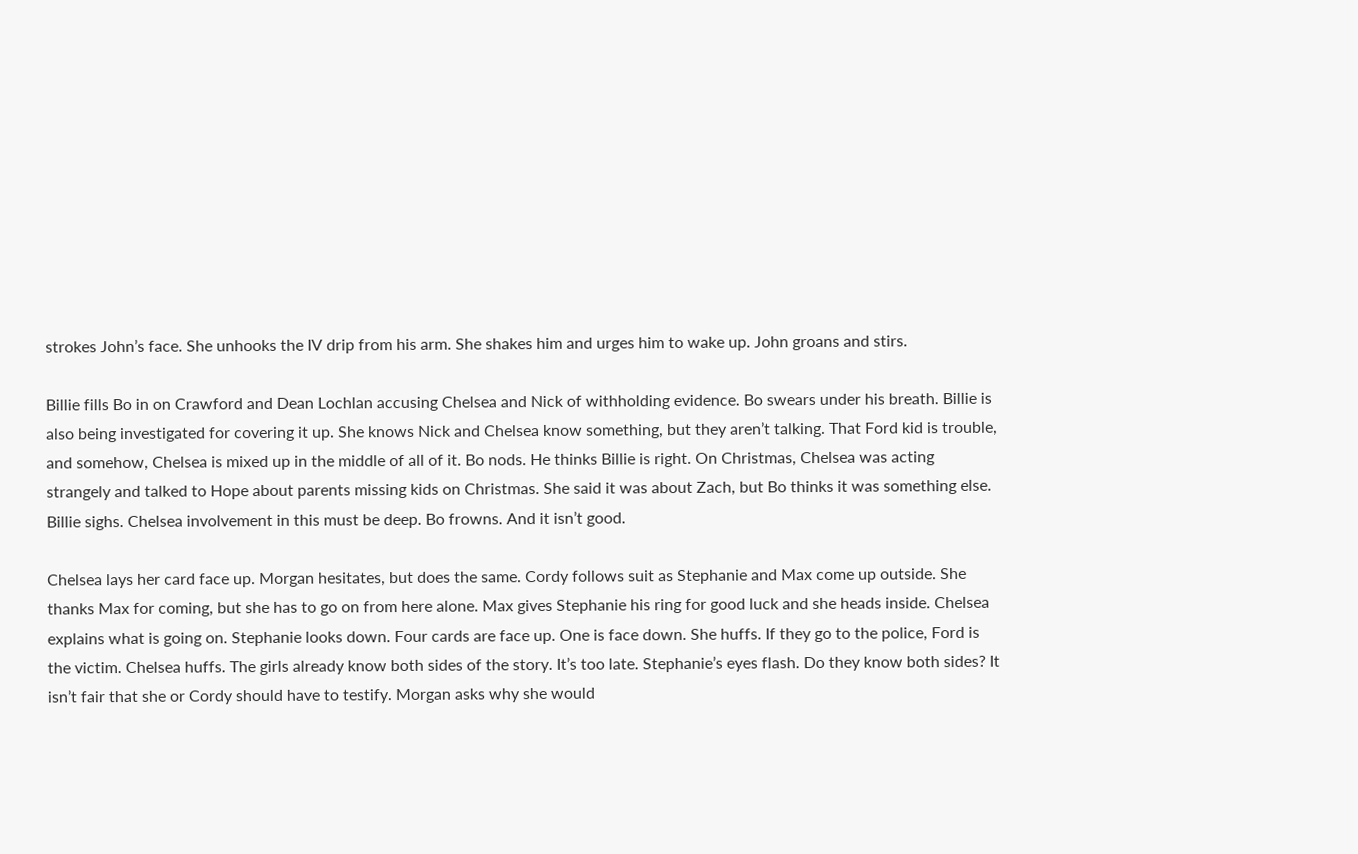strokes John’s face. She unhooks the IV drip from his arm. She shakes him and urges him to wake up. John groans and stirs.

Billie fills Bo in on Crawford and Dean Lochlan accusing Chelsea and Nick of withholding evidence. Bo swears under his breath. Billie is also being investigated for covering it up. She knows Nick and Chelsea know something, but they aren’t talking. That Ford kid is trouble, and somehow, Chelsea is mixed up in the middle of all of it. Bo nods. He thinks Billie is right. On Christmas, Chelsea was acting strangely and talked to Hope about parents missing kids on Christmas. She said it was about Zach, but Bo thinks it was something else. Billie sighs. Chelsea involvement in this must be deep. Bo frowns. And it isn’t good.

Chelsea lays her card face up. Morgan hesitates, but does the same. Cordy follows suit as Stephanie and Max come up outside. She thanks Max for coming, but she has to go on from here alone. Max gives Stephanie his ring for good luck and she heads inside. Chelsea explains what is going on. Stephanie looks down. Four cards are face up. One is face down. She huffs. If they go to the police, Ford is the victim. Chelsea huffs. The girls already know both sides of the story. It’s too late. Stephanie’s eyes flash. Do they know both sides? It isn’t fair that she or Cordy should have to testify. Morgan asks why she would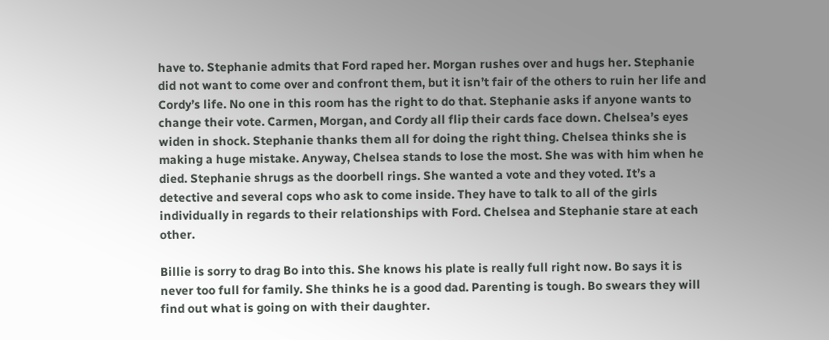have to. Stephanie admits that Ford raped her. Morgan rushes over and hugs her. Stephanie did not want to come over and confront them, but it isn’t fair of the others to ruin her life and Cordy’s life. No one in this room has the right to do that. Stephanie asks if anyone wants to change their vote. Carmen, Morgan, and Cordy all flip their cards face down. Chelsea’s eyes widen in shock. Stephanie thanks them all for doing the right thing. Chelsea thinks she is making a huge mistake. Anyway, Chelsea stands to lose the most. She was with him when he died. Stephanie shrugs as the doorbell rings. She wanted a vote and they voted. It’s a detective and several cops who ask to come inside. They have to talk to all of the girls individually in regards to their relationships with Ford. Chelsea and Stephanie stare at each other.

Billie is sorry to drag Bo into this. She knows his plate is really full right now. Bo says it is never too full for family. She thinks he is a good dad. Parenting is tough. Bo swears they will find out what is going on with their daughter.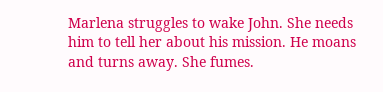Marlena struggles to wake John. She needs him to tell her about his mission. He moans and turns away. She fumes.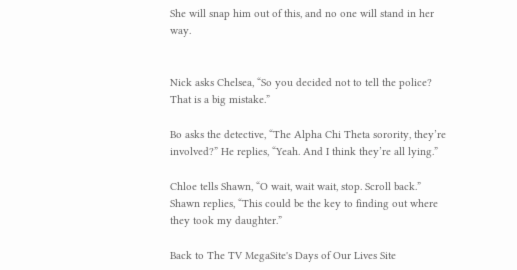She will snap him out of this, and no one will stand in her way.


Nick asks Chelsea, “So you decided not to tell the police? That is a big mistake.”

Bo asks the detective, “The Alpha Chi Theta sorority, they’re involved?” He replies, “Yeah. And I think they’re all lying.”

Chloe tells Shawn, “O wait, wait wait, stop. Scroll back.” Shawn replies, “This could be the key to finding out where they took my daughter.”

Back to The TV MegaSite's Days of Our Lives Site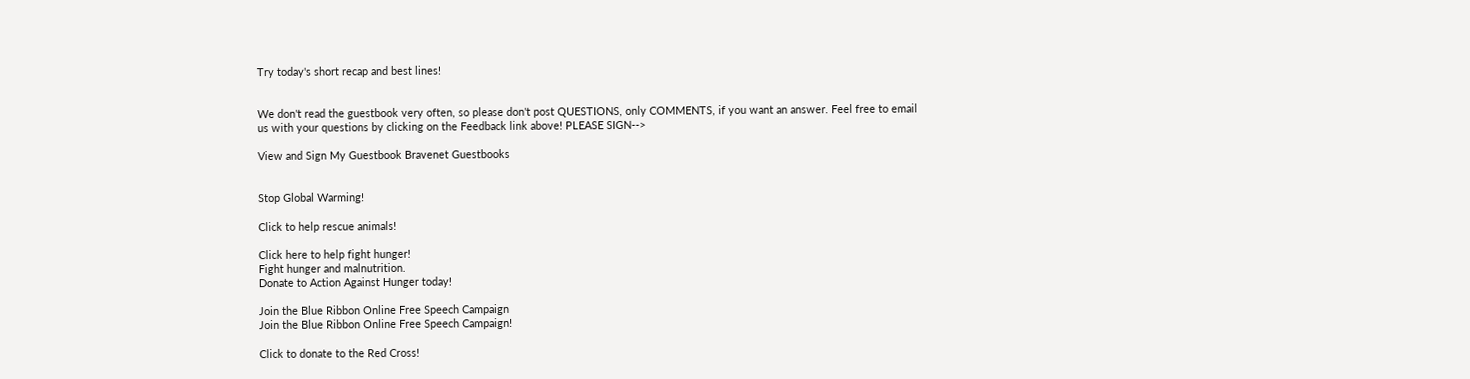Try today's short recap and best lines!


We don't read the guestbook very often, so please don't post QUESTIONS, only COMMENTS, if you want an answer. Feel free to email us with your questions by clicking on the Feedback link above! PLEASE SIGN-->

View and Sign My Guestbook Bravenet Guestbooks


Stop Global Warming!

Click to help rescue animals!

Click here to help fight hunger!
Fight hunger and malnutrition.
Donate to Action Against Hunger today!

Join the Blue Ribbon Online Free Speech Campaign
Join the Blue Ribbon Online Free Speech Campaign!

Click to donate to the Red Cross!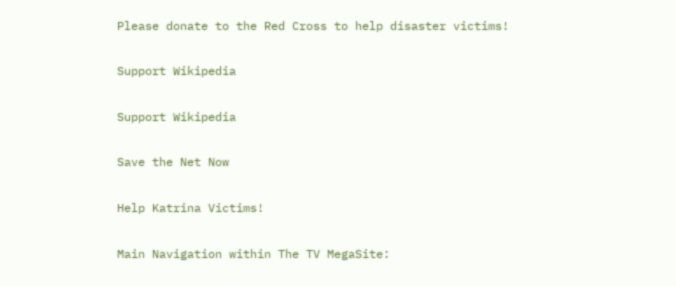Please donate to the Red Cross to help disaster victims!

Support Wikipedia

Support Wikipedia

Save the Net Now

Help Katrina Victims!

Main Navigation within The TV MegaSite: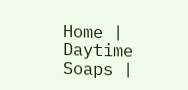Home | Daytime Soaps |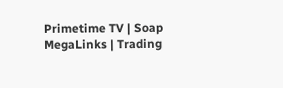Primetime TV | Soap MegaLinks | Trading